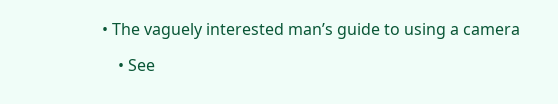• The vaguely interested man’s guide to using a camera

    • See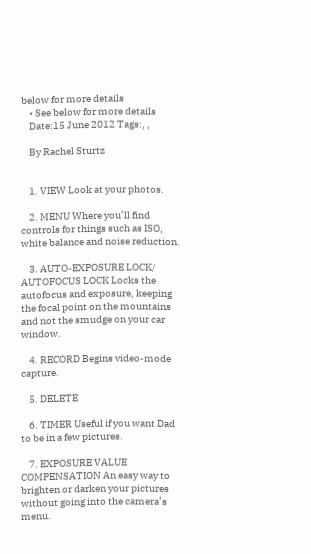below for more details
    • See below for more details
    Date:15 June 2012 Tags:, ,

    By Rachel Sturtz


    1. VIEW Look at your photos.

    2. MENU Where you’ll find controls for things such as ISO, white balance and noise reduction.

    3. AUTO-EXPOSURE LOCK/ AUTOFOCUS LOCK Locks the autofocus and exposure, keeping the focal point on the mountains and not the smudge on your car window.

    4. RECORD Begins video-mode capture.

    5. DELETE

    6. TIMER Useful if you want Dad to be in a few pictures.

    7. EXPOSURE VALUE COMPENSATION An easy way to brighten or darken your pictures without going into the camera’s menu.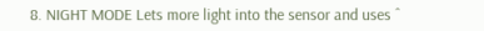8. NIGHT MODE Lets more light into the sensor and uses ˆ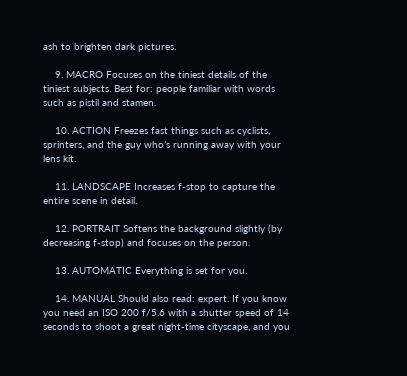ash to brighten dark pictures.

    9. MACRO Focuses on the tiniest details of the tiniest subjects. Best for: people familiar with words such as pistil and stamen.

    10. ACTION Freezes fast things such as cyclists, sprinters, and the guy who’s running away with your lens kit.

    11. LANDSCAPE Increases f-stop to capture the entire scene in detail.

    12. PORTRAIT Softens the background slightly (by decreasing f-stop) and focuses on the person.

    13. AUTOMATIC Everything is set for you.

    14. MANUAL Should also read: expert. If you know you need an ISO 200 f/5.6 with a shutter speed of 14 seconds to shoot a great night-time cityscape, and you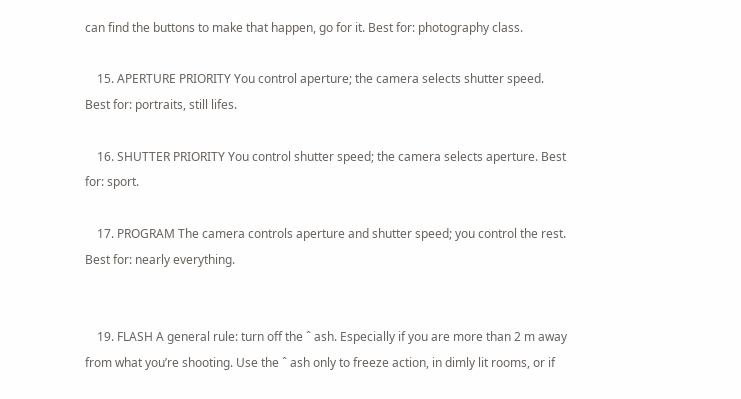can find the buttons to make that happen, go for it. Best for: photography class.

    15. APERTURE PRIORITY You control aperture; the camera selects shutter speed. Best for: portraits, still lifes.

    16. SHUTTER PRIORITY You control shutter speed; the camera selects aperture. Best for: sport.

    17. PROGRAM The camera controls aperture and shutter speed; you control the rest. Best for: nearly everything.


    19. FLASH A general rule: turn off the ˆ ash. Especially if you are more than 2 m away from what you’re shooting. Use the ˆ ash only to freeze action, in dimly lit rooms, or if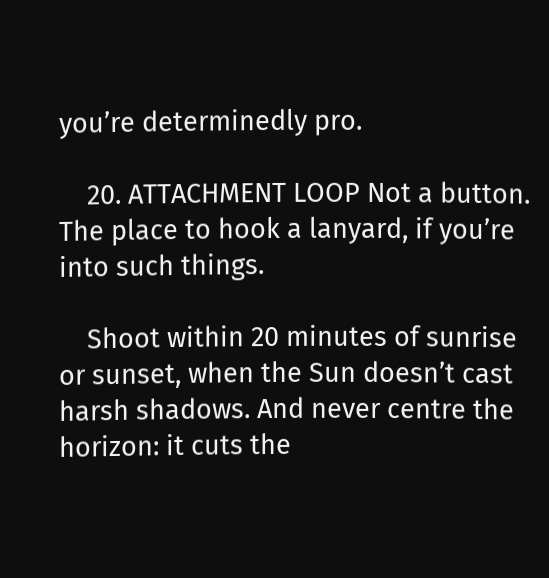you’re determinedly pro.

    20. ATTACHMENT LOOP Not a button. The place to hook a lanyard, if you’re into such things.

    Shoot within 20 minutes of sunrise or sunset, when the Sun doesn’t cast harsh shadows. And never centre the horizon: it cuts the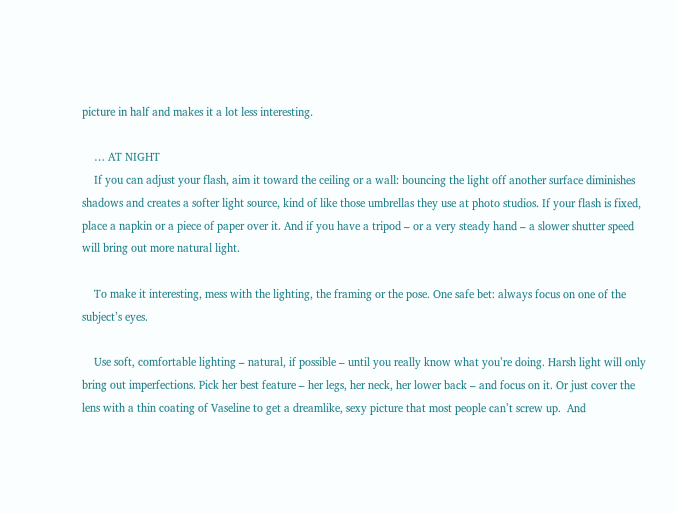picture in half and makes it a lot less interesting.

    … AT NIGHT
    If you can adjust your flash, aim it toward the ceiling or a wall: bouncing the light off another surface diminishes shadows and creates a softer light source, kind of like those umbrellas they use at photo studios. If your flash is fixed, place a napkin or a piece of paper over it. And if you have a tripod – or a very steady hand – a slower shutter speed will bring out more natural light.

    To make it interesting, mess with the lighting, the framing or the pose. One safe bet: always focus on one of the subject’s eyes.

    Use soft, comfortable lighting – natural, if possible – until you really know what you’re doing. Harsh light will only bring out imperfections. Pick her best feature – her legs, her neck, her lower back – and focus on it. Or just cover the lens with a thin coating of Vaseline to get a dreamlike, sexy picture that most people can’t screw up.  And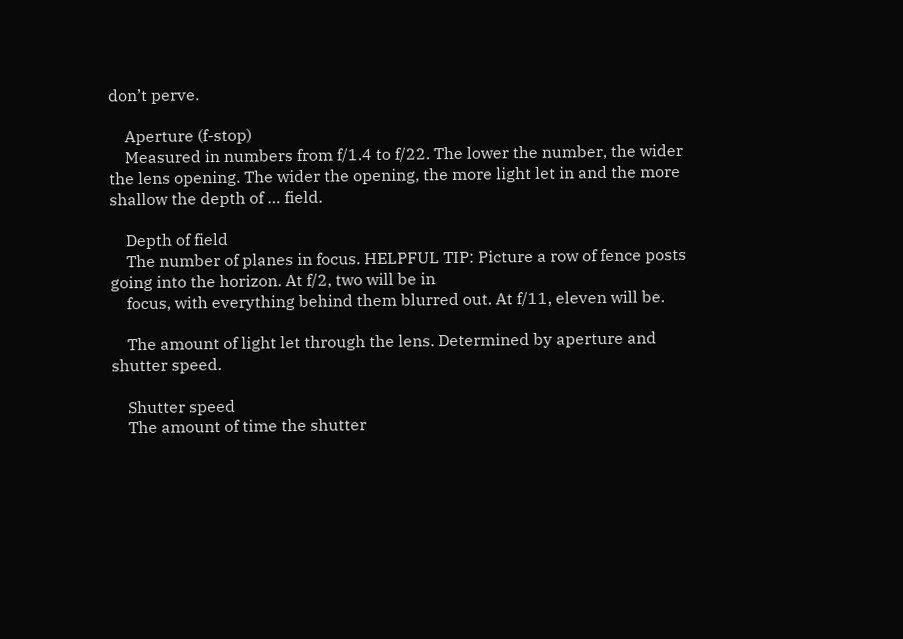don’t perve.

    Aperture (f-stop)
    Measured in numbers from f/1.4 to f/22. The lower the number, the wider the lens opening. The wider the opening, the more light let in and the more shallow the depth of … field.

    Depth of field
    The number of planes in focus. HELPFUL TIP: Picture a row of fence posts going into the horizon. At f/2, two will be in
    focus, with everything behind them blurred out. At f/11, eleven will be.

    The amount of light let through the lens. Determined by aperture and shutter speed.

    Shutter speed
    The amount of time the shutter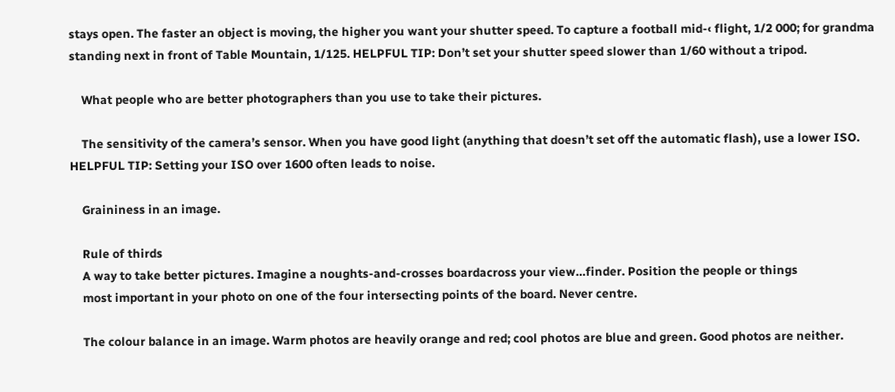stays open. The faster an object is moving, the higher you want your shutter speed. To capture a football mid-‹ flight, 1/2 000; for grandma standing next in front of Table Mountain, 1/125. HELPFUL TIP: Don’t set your shutter speed slower than 1/60 without a tripod.

    What people who are better photographers than you use to take their pictures.

    The sensitivity of the camera’s sensor. When you have good light (anything that doesn’t set off the automatic flash), use a lower ISO. HELPFUL TIP: Setting your ISO over 1600 often leads to noise.

    Graininess in an image.

    Rule of thirds
    A way to take better pictures. Imagine a noughts-and-crosses boardacross your view…finder. Position the people or things
    most important in your photo on one of the four intersecting points of the board. Never centre.

    The colour balance in an image. Warm photos are heavily orange and red; cool photos are blue and green. Good photos are neither.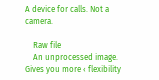A device for calls. Not a camera.

    Raw file
    An unprocessed image. Gives you more ‹ flexibility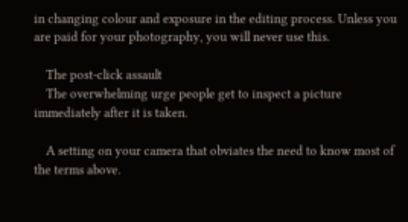in changing colour and exposure in the editing process. Unless you are paid for your photography, you will never use this.

    The post-click assault
    The overwhelming urge people get to inspect a picture immediately after it is taken.

    A setting on your camera that obviates the need to know most of the terms above.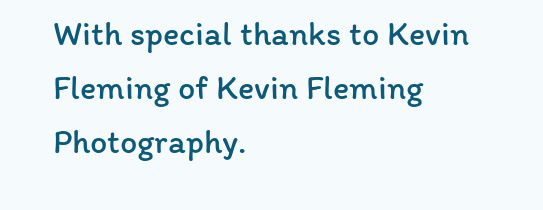With special thanks to Kevin Fleming of Kevin Fleming Photography.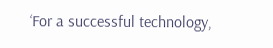‘For a successful technology,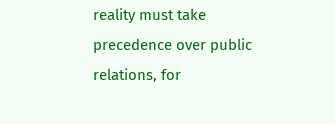reality must take precedence over public relations, for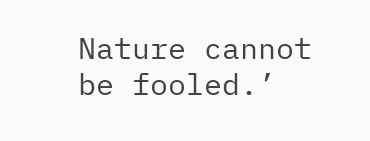Nature cannot be fooled.’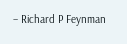– Richard P Feynman